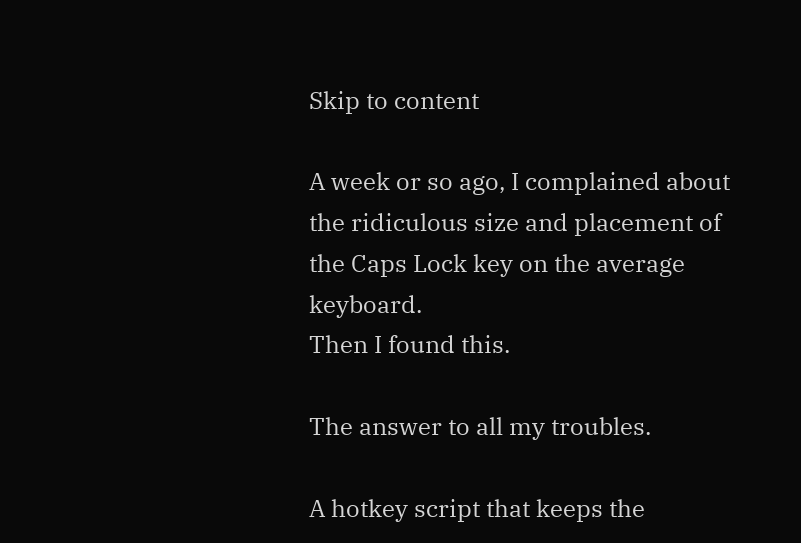Skip to content

A week or so ago, I complained about the ridiculous size and placement of the Caps Lock key on the average keyboard.
Then I found this.

The answer to all my troubles.

A hotkey script that keeps the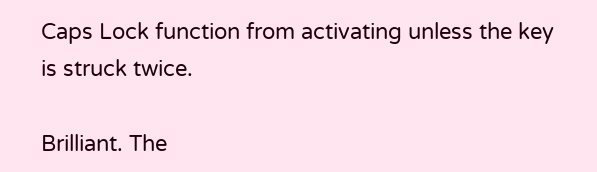Caps Lock function from activating unless the key is struck twice.

Brilliant. The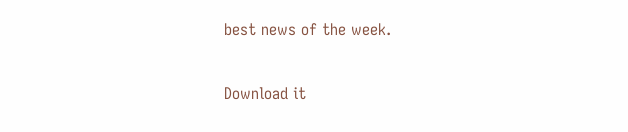best news of the week.

Download it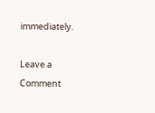immediately.

Leave a Comment